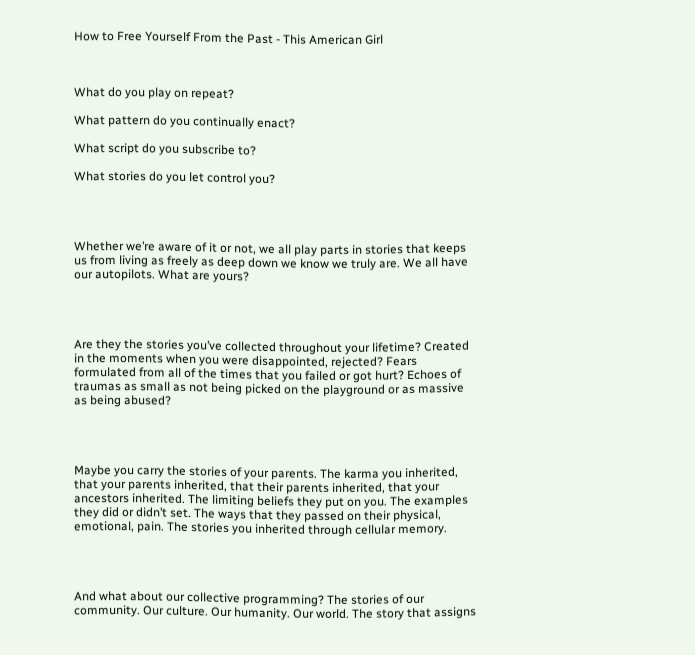How to Free Yourself From the Past - This American Girl



What do you play on repeat?

What pattern do you continually enact?

What script do you subscribe to?

What stories do you let control you?




Whether we’re aware of it or not, we all play parts in stories that keeps us from living as freely as deep down we know we truly are. We all have our autopilots. What are yours?




Are they the stories you’ve collected throughout your lifetime? Created in the moments when you were disappointed, rejected? Fears formulated from all of the times that you failed or got hurt? Echoes of traumas as small as not being picked on the playground or as massive as being abused?




Maybe you carry the stories of your parents. The karma you inherited, that your parents inherited, that their parents inherited, that your ancestors inherited. The limiting beliefs they put on you. The examples they did or didn’t set. The ways that they passed on their physical, emotional, pain. The stories you inherited through cellular memory.




And what about our collective programming? The stories of our community. Our culture. Our humanity. Our world. The story that assigns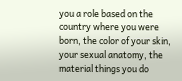you a role based on the country where you were born, the color of your skin, your sexual anatomy, the material things you do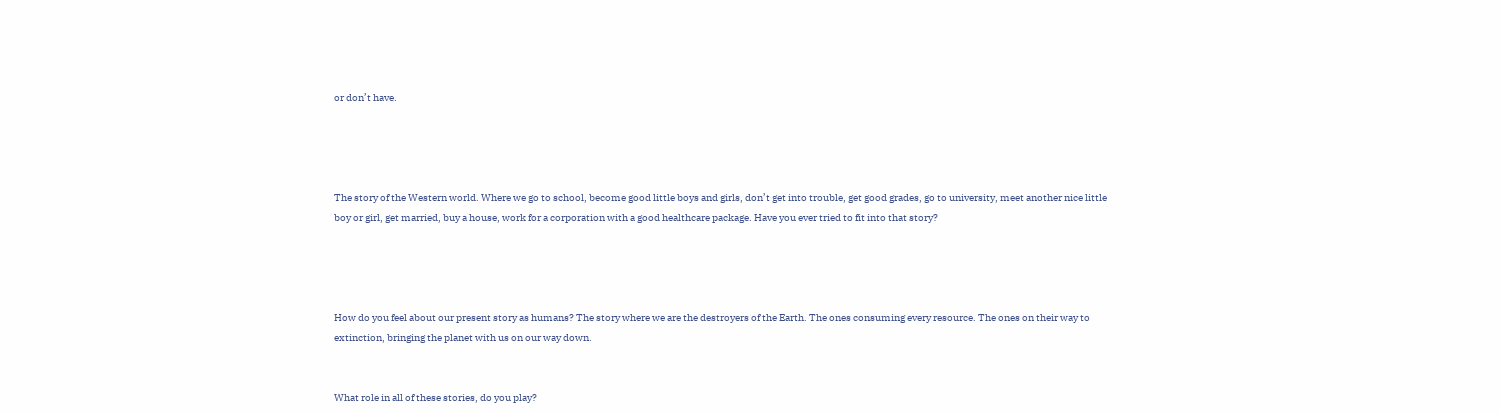or don’t have.




The story of the Western world. Where we go to school, become good little boys and girls, don’t get into trouble, get good grades, go to university, meet another nice little boy or girl, get married, buy a house, work for a corporation with a good healthcare package. Have you ever tried to fit into that story?




How do you feel about our present story as humans? The story where we are the destroyers of the Earth. The ones consuming every resource. The ones on their way to extinction, bringing the planet with us on our way down.


What role in all of these stories, do you play?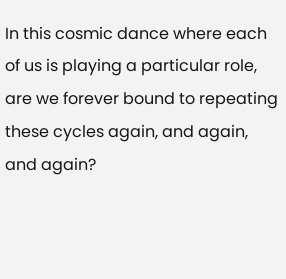In this cosmic dance where each of us is playing a particular role, are we forever bound to repeating these cycles again, and again, and again?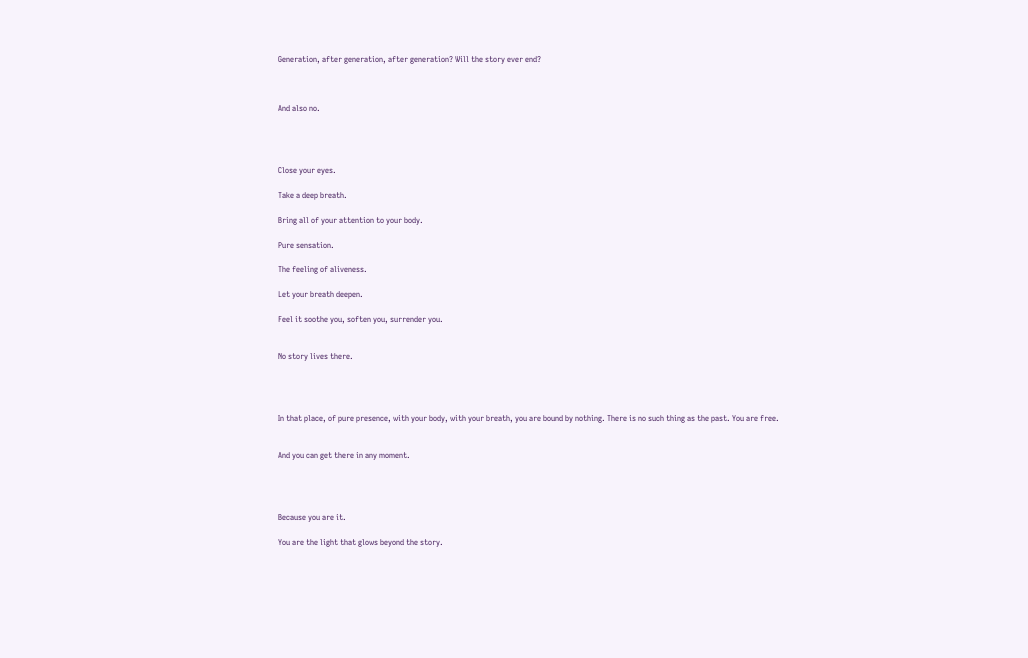Generation, after generation, after generation? Will the story ever end?



And also no.




Close your eyes.

Take a deep breath.

Bring all of your attention to your body.

Pure sensation.

The feeling of aliveness.

Let your breath deepen.

Feel it soothe you, soften you, surrender you.


No story lives there.




In that place, of pure presence, with your body, with your breath, you are bound by nothing. There is no such thing as the past. You are free.


And you can get there in any moment.




Because you are it.

You are the light that glows beyond the story.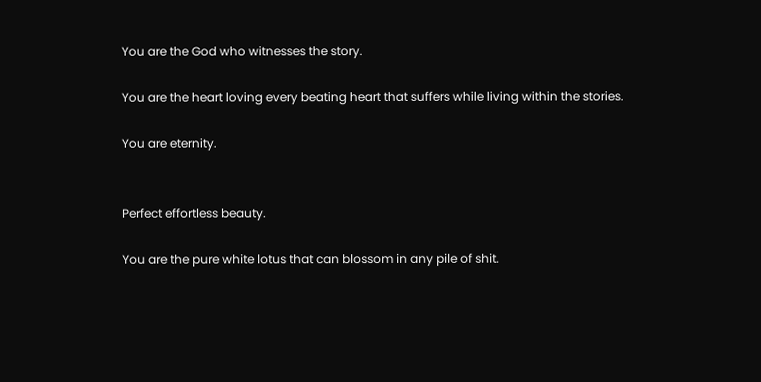You are the God who witnesses the story.

You are the heart loving every beating heart that suffers while living within the stories.

You are eternity.


Perfect effortless beauty.

You are the pure white lotus that can blossom in any pile of shit.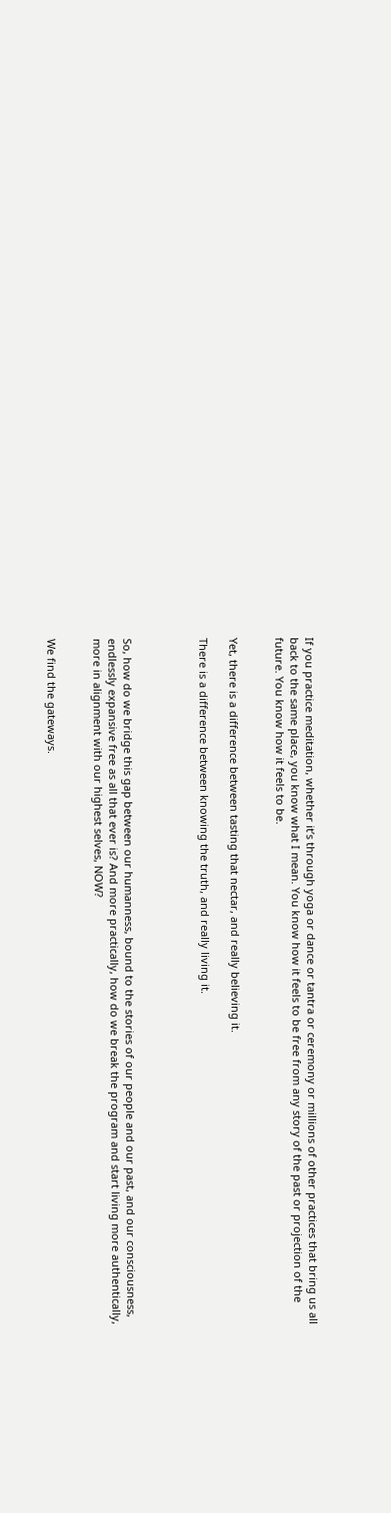If you practice meditation, whether it’s through yoga or dance or tantra or ceremony or millions of other practices that bring us all back to the same place, you know what I mean. You know how it feels to be free from any story of the past or projection of the future. You know how it feels to be.


Yet, there is a difference between tasting that nectar, and really believing it.

There is a difference between knowing the truth, and really living it.




So, how do we bridge this gap between our humanness, bound to the stories of our people and our past, and our consciousness, endlessly expansive free as all that ever is? And more practically, how do we break the program and start living more authentically, more in alignment with our highest selves, NOW?


We find the gateways.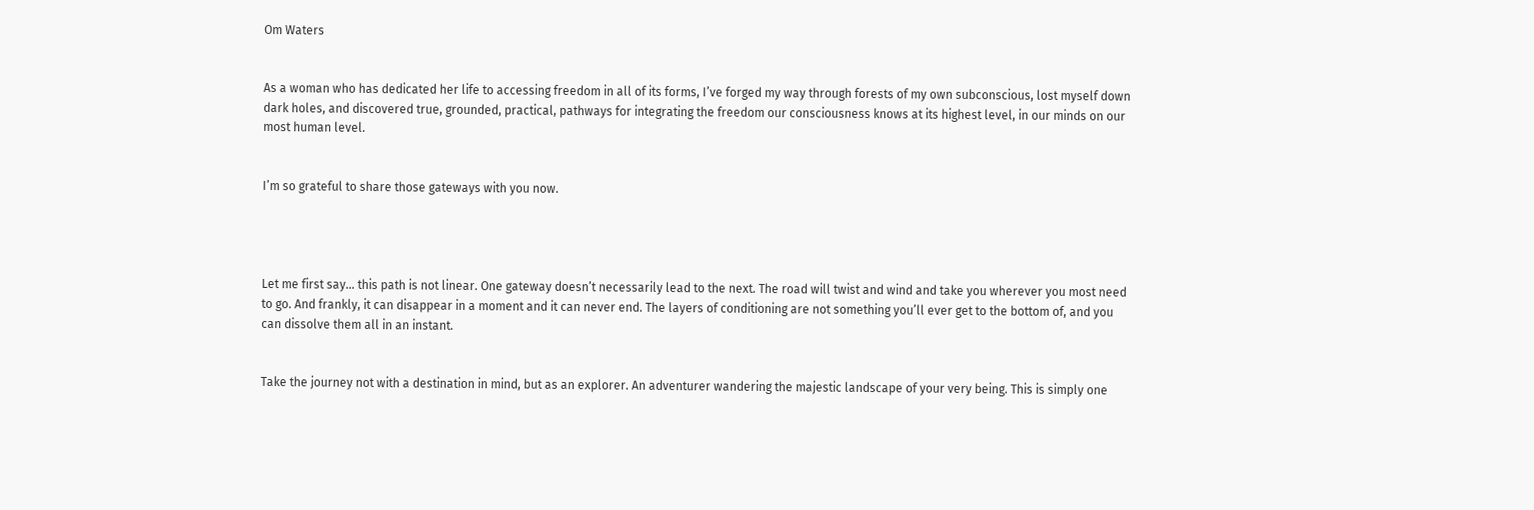Om Waters


As a woman who has dedicated her life to accessing freedom in all of its forms, I’ve forged my way through forests of my own subconscious, lost myself down dark holes, and discovered true, grounded, practical, pathways for integrating the freedom our consciousness knows at its highest level, in our minds on our most human level.


I’m so grateful to share those gateways with you now.




Let me first say… this path is not linear. One gateway doesn’t necessarily lead to the next. The road will twist and wind and take you wherever you most need to go. And frankly, it can disappear in a moment and it can never end. The layers of conditioning are not something you’ll ever get to the bottom of, and you can dissolve them all in an instant.


Take the journey not with a destination in mind, but as an explorer. An adventurer wandering the majestic landscape of your very being. This is simply one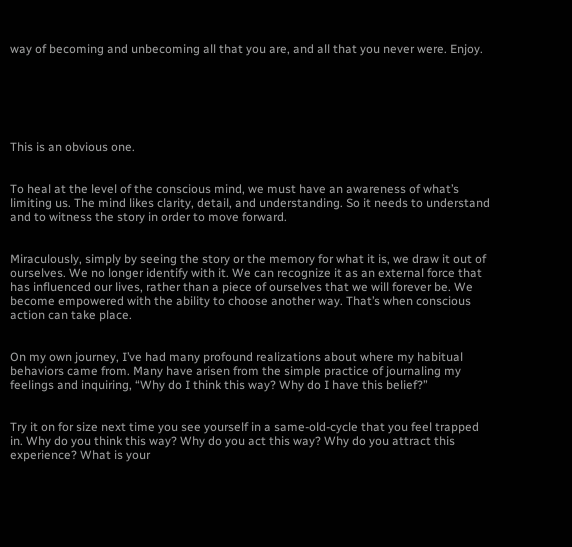way of becoming and unbecoming all that you are, and all that you never were. Enjoy.






This is an obvious one.


To heal at the level of the conscious mind, we must have an awareness of what’s limiting us. The mind likes clarity, detail, and understanding. So it needs to understand and to witness the story in order to move forward.


Miraculously, simply by seeing the story or the memory for what it is, we draw it out of ourselves. We no longer identify with it. We can recognize it as an external force that has influenced our lives, rather than a piece of ourselves that we will forever be. We become empowered with the ability to choose another way. That’s when conscious action can take place.


On my own journey, I’ve had many profound realizations about where my habitual behaviors came from. Many have arisen from the simple practice of journaling my feelings and inquiring, “Why do I think this way? Why do I have this belief?”


Try it on for size next time you see yourself in a same-old-cycle that you feel trapped in. Why do you think this way? Why do you act this way? Why do you attract this experience? What is your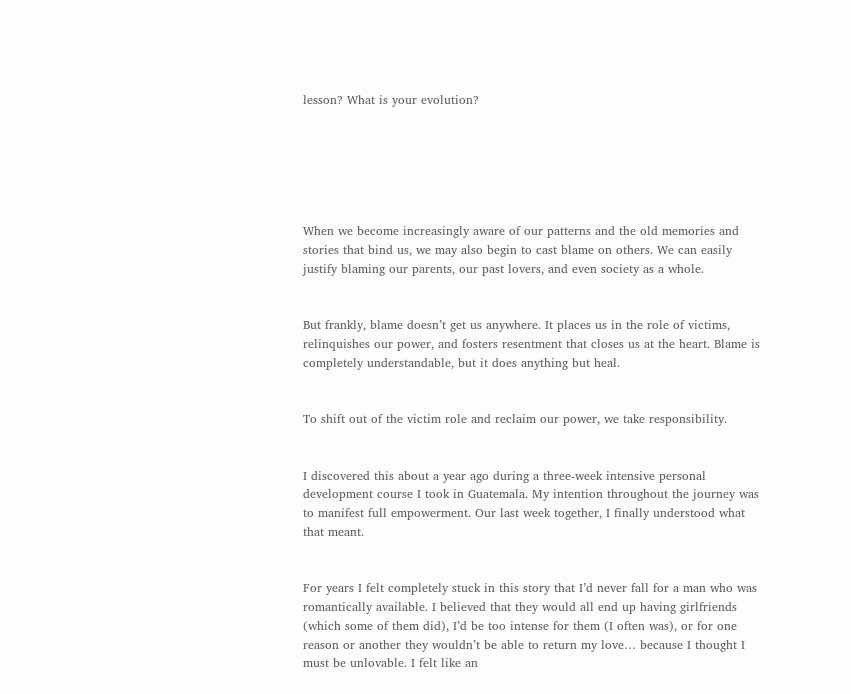lesson? What is your evolution?






When we become increasingly aware of our patterns and the old memories and stories that bind us, we may also begin to cast blame on others. We can easily justify blaming our parents, our past lovers, and even society as a whole.


But frankly, blame doesn’t get us anywhere. It places us in the role of victims, relinquishes our power, and fosters resentment that closes us at the heart. Blame is completely understandable, but it does anything but heal.


To shift out of the victim role and reclaim our power, we take responsibility.


I discovered this about a year ago during a three-week intensive personal development course I took in Guatemala. My intention throughout the journey was to manifest full empowerment. Our last week together, I finally understood what that meant.


For years I felt completely stuck in this story that I’d never fall for a man who was romantically available. I believed that they would all end up having girlfriends (which some of them did), I’d be too intense for them (I often was), or for one reason or another they wouldn’t be able to return my love… because I thought I must be unlovable. I felt like an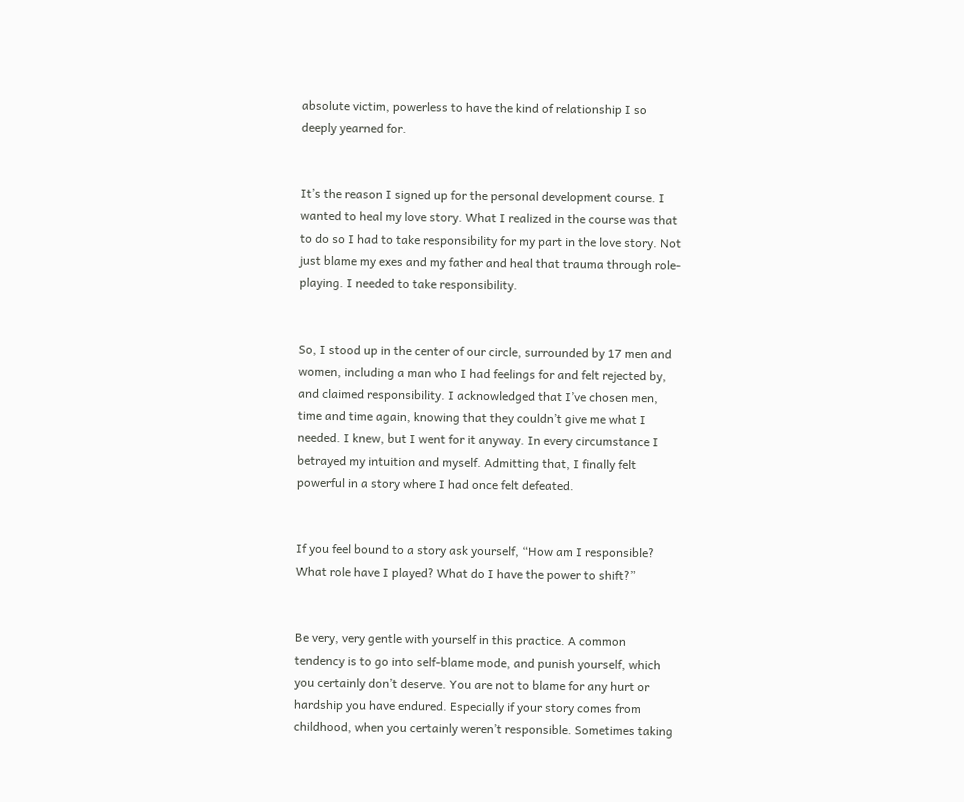absolute victim, powerless to have the kind of relationship I so deeply yearned for.


It’s the reason I signed up for the personal development course. I wanted to heal my love story. What I realized in the course was that to do so I had to take responsibility for my part in the love story. Not just blame my exes and my father and heal that trauma through role-playing. I needed to take responsibility.


So, I stood up in the center of our circle, surrounded by 17 men and women, including a man who I had feelings for and felt rejected by, and claimed responsibility. I acknowledged that I’ve chosen men, time and time again, knowing that they couldn’t give me what I needed. I knew, but I went for it anyway. In every circumstance I betrayed my intuition and myself. Admitting that, I finally felt powerful in a story where I had once felt defeated.


If you feel bound to a story ask yourself, “How am I responsible? What role have I played? What do I have the power to shift?”


Be very, very gentle with yourself in this practice. A common tendency is to go into self-blame mode, and punish yourself, which you certainly don’t deserve. You are not to blame for any hurt or hardship you have endured. Especially if your story comes from childhood, when you certainly weren’t responsible. Sometimes taking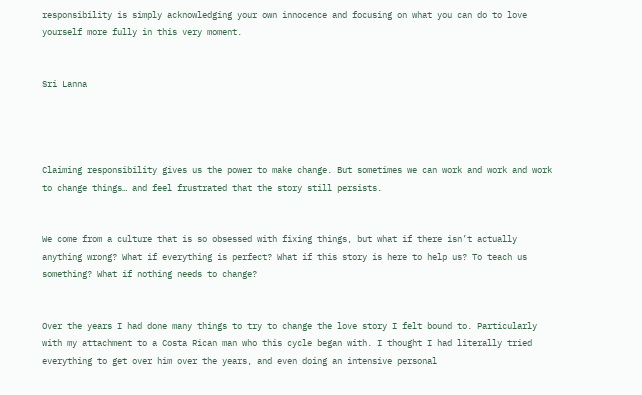responsibility is simply acknowledging your own innocence and focusing on what you can do to love yourself more fully in this very moment.


Sri Lanna




Claiming responsibility gives us the power to make change. But sometimes we can work and work and work to change things… and feel frustrated that the story still persists.


We come from a culture that is so obsessed with fixing things, but what if there isn’t actually anything wrong? What if everything is perfect? What if this story is here to help us? To teach us something? What if nothing needs to change?


Over the years I had done many things to try to change the love story I felt bound to. Particularly with my attachment to a Costa Rican man who this cycle began with. I thought I had literally tried everything to get over him over the years, and even doing an intensive personal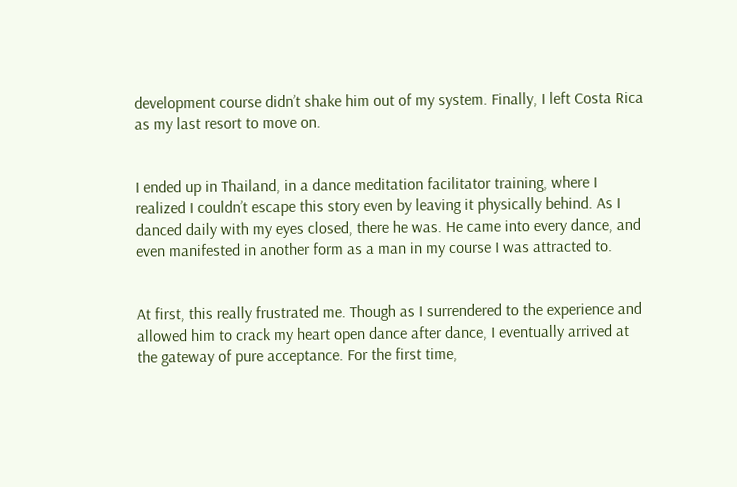development course didn’t shake him out of my system. Finally, I left Costa Rica as my last resort to move on.


I ended up in Thailand, in a dance meditation facilitator training, where I realized I couldn’t escape this story even by leaving it physically behind. As I danced daily with my eyes closed, there he was. He came into every dance, and even manifested in another form as a man in my course I was attracted to.


At first, this really frustrated me. Though as I surrendered to the experience and allowed him to crack my heart open dance after dance, I eventually arrived at the gateway of pure acceptance. For the first time,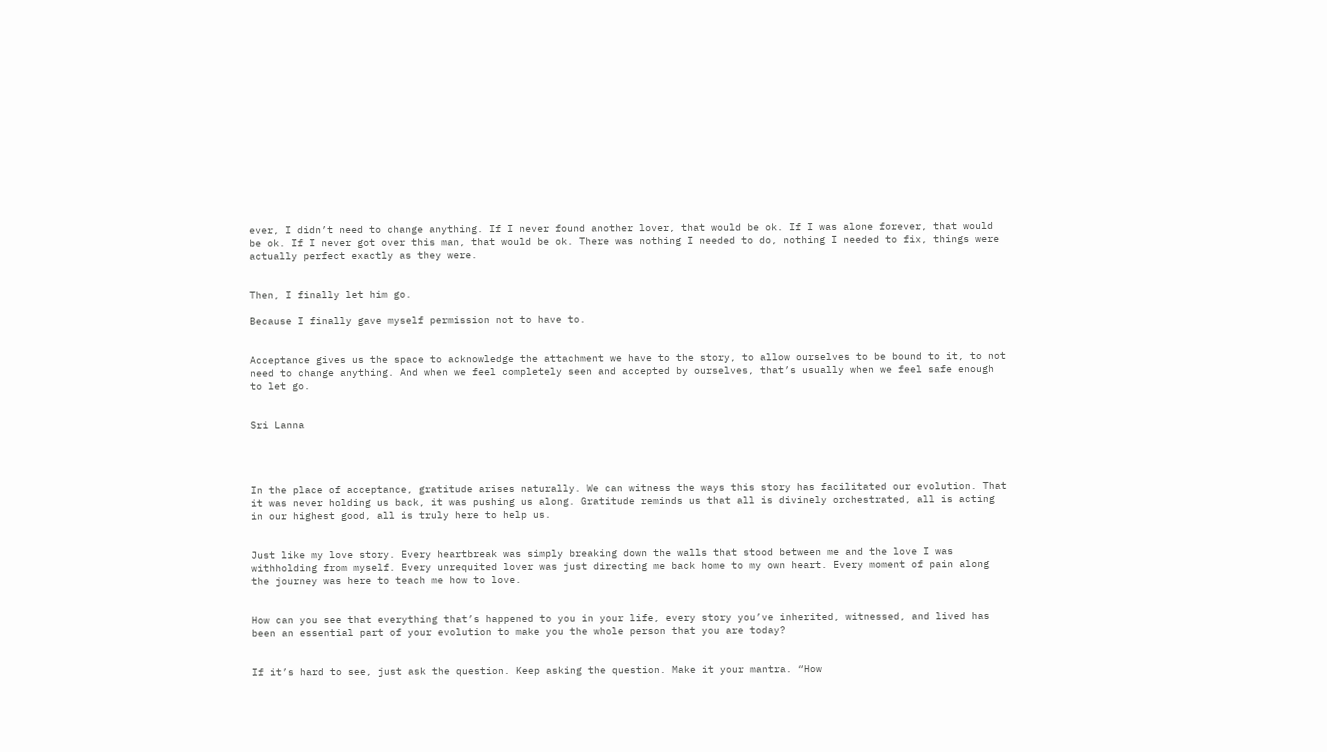ever, I didn’t need to change anything. If I never found another lover, that would be ok. If I was alone forever, that would be ok. If I never got over this man, that would be ok. There was nothing I needed to do, nothing I needed to fix, things were actually perfect exactly as they were.


Then, I finally let him go.

Because I finally gave myself permission not to have to.


Acceptance gives us the space to acknowledge the attachment we have to the story, to allow ourselves to be bound to it, to not need to change anything. And when we feel completely seen and accepted by ourselves, that’s usually when we feel safe enough to let go.


Sri Lanna




In the place of acceptance, gratitude arises naturally. We can witness the ways this story has facilitated our evolution. That it was never holding us back, it was pushing us along. Gratitude reminds us that all is divinely orchestrated, all is acting in our highest good, all is truly here to help us.


Just like my love story. Every heartbreak was simply breaking down the walls that stood between me and the love I was withholding from myself. Every unrequited lover was just directing me back home to my own heart. Every moment of pain along the journey was here to teach me how to love.


How can you see that everything that’s happened to you in your life, every story you’ve inherited, witnessed, and lived has been an essential part of your evolution to make you the whole person that you are today?


If it’s hard to see, just ask the question. Keep asking the question. Make it your mantra. “How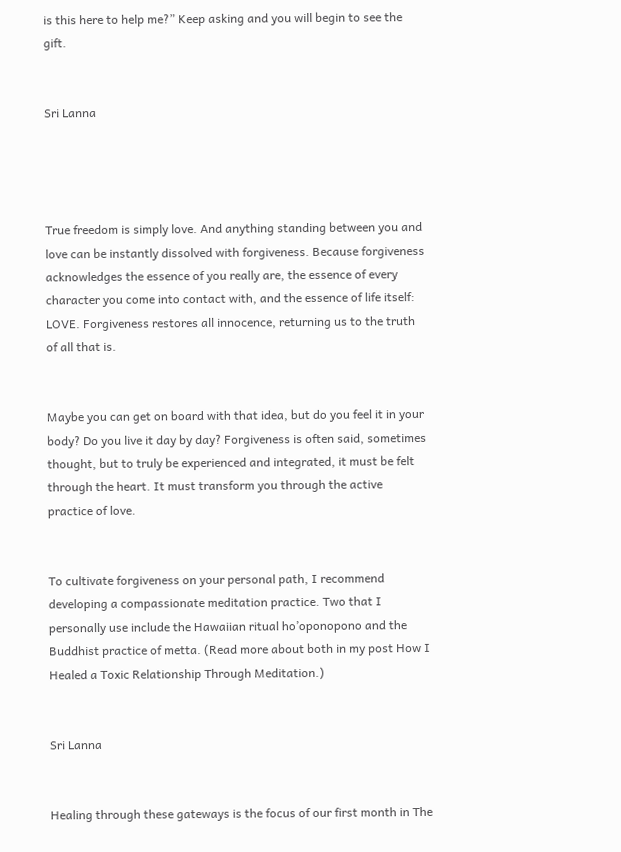is this here to help me?” Keep asking and you will begin to see the gift.


Sri Lanna




True freedom is simply love. And anything standing between you and love can be instantly dissolved with forgiveness. Because forgiveness acknowledges the essence of you really are, the essence of every character you come into contact with, and the essence of life itself: LOVE. Forgiveness restores all innocence, returning us to the truth of all that is.


Maybe you can get on board with that idea, but do you feel it in your body? Do you live it day by day? Forgiveness is often said, sometimes thought, but to truly be experienced and integrated, it must be felt through the heart. It must transform you through the active practice of love.


To cultivate forgiveness on your personal path, I recommend developing a compassionate meditation practice. Two that I personally use include the Hawaiian ritual ho’oponopono and the Buddhist practice of metta. (Read more about both in my post How I Healed a Toxic Relationship Through Meditation.)


Sri Lanna


Healing through these gateways is the focus of our first month in The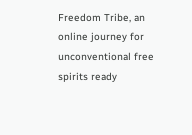Freedom Tribe, an online journey for unconventional free spirits ready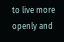to live more openly and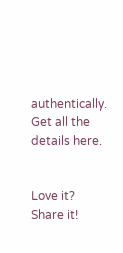authentically. Get all the details here.


Love it? Share it!